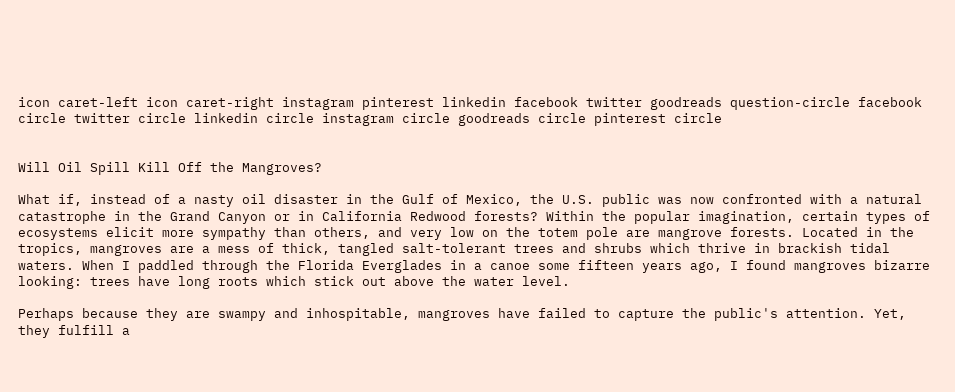icon caret-left icon caret-right instagram pinterest linkedin facebook twitter goodreads question-circle facebook circle twitter circle linkedin circle instagram circle goodreads circle pinterest circle


Will Oil Spill Kill Off the Mangroves?

What if, instead of a nasty oil disaster in the Gulf of Mexico, the U.S. public was now confronted with a natural catastrophe in the Grand Canyon or in California Redwood forests? Within the popular imagination, certain types of ecosystems elicit more sympathy than others, and very low on the totem pole are mangrove forests. Located in the tropics, mangroves are a mess of thick, tangled salt-tolerant trees and shrubs which thrive in brackish tidal waters. When I paddled through the Florida Everglades in a canoe some fifteen years ago, I found mangroves bizarre looking: trees have long roots which stick out above the water level.

Perhaps because they are swampy and inhospitable, mangroves have failed to capture the public's attention. Yet, they fulfill a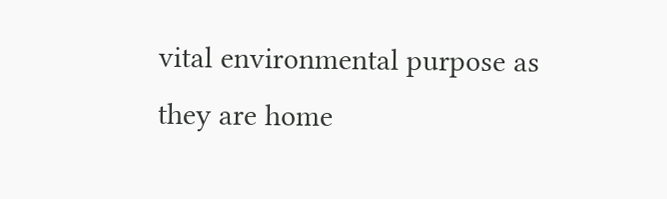vital environmental purpose as they are home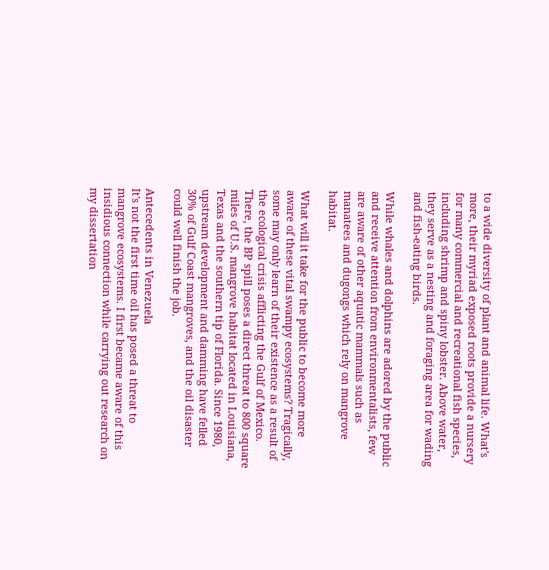to a wide diversity of plant and animal life. What's more, their myriad exposed roots provide a nursery for many commercial and recreational fish species, including shrimp and spiny lobster. Above water, they serve as a nesting and foraging area for wading and fish-eating birds.

While whales and dolphins are adored by the public and receive attention from environmentalists, few are aware of other aquatic mammals such as manatees and dugongs which rely on mangrove habitat.

What will it take for the public to become more aware of these vital swampy ecosystems? Tragically, some may only learn of their existence as a result of the ecological crisis afflicting the Gulf of Mexico. There, the BP spill poses a direct threat to 800 square miles of U.S. mangrove habitat located in Louisiana, Texas and the southern tip of Florida. Since 1980, upstream development and damming have felled 30% of Gulf Coast mangroves, and the oil disaster could well finish the job.

Antecedents in Venezuela
It's not the first time oil has posed a threat to mangrove ecosystems. I first became aware of this insidious connection while carrying out research on my dissertation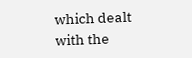which dealt with the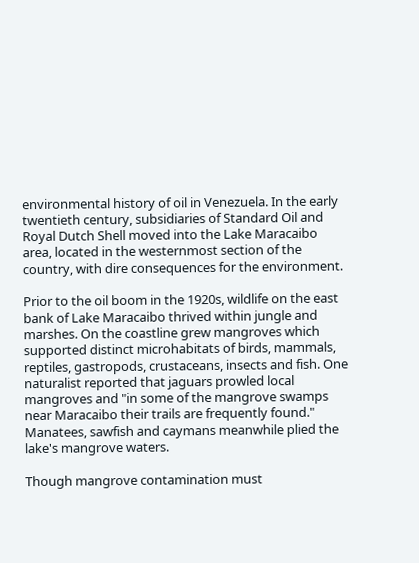environmental history of oil in Venezuela. In the early twentieth century, subsidiaries of Standard Oil and Royal Dutch Shell moved into the Lake Maracaibo area, located in the westernmost section of the country, with dire consequences for the environment.

Prior to the oil boom in the 1920s, wildlife on the east bank of Lake Maracaibo thrived within jungle and marshes. On the coastline grew mangroves which supported distinct microhabitats of birds, mammals, reptiles, gastropods, crustaceans, insects and fish. One naturalist reported that jaguars prowled local mangroves and "in some of the mangrove swamps near Maracaibo their trails are frequently found." Manatees, sawfish and caymans meanwhile plied the lake's mangrove waters.

Though mangrove contamination must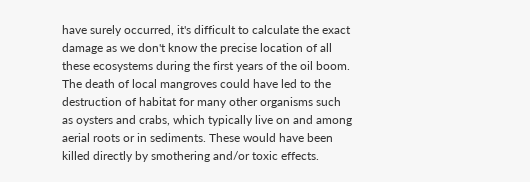have surely occurred, it's difficult to calculate the exact damage as we don't know the precise location of all these ecosystems during the first years of the oil boom. The death of local mangroves could have led to the destruction of habitat for many other organisms such as oysters and crabs, which typically live on and among aerial roots or in sediments. These would have been killed directly by smothering and/or toxic effects.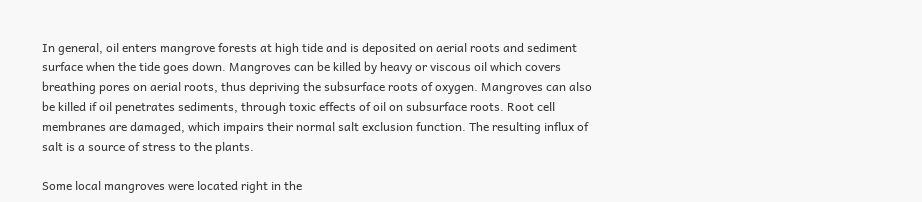In general, oil enters mangrove forests at high tide and is deposited on aerial roots and sediment surface when the tide goes down. Mangroves can be killed by heavy or viscous oil which covers breathing pores on aerial roots, thus depriving the subsurface roots of oxygen. Mangroves can also be killed if oil penetrates sediments, through toxic effects of oil on subsurface roots. Root cell membranes are damaged, which impairs their normal salt exclusion function. The resulting influx of salt is a source of stress to the plants.

Some local mangroves were located right in the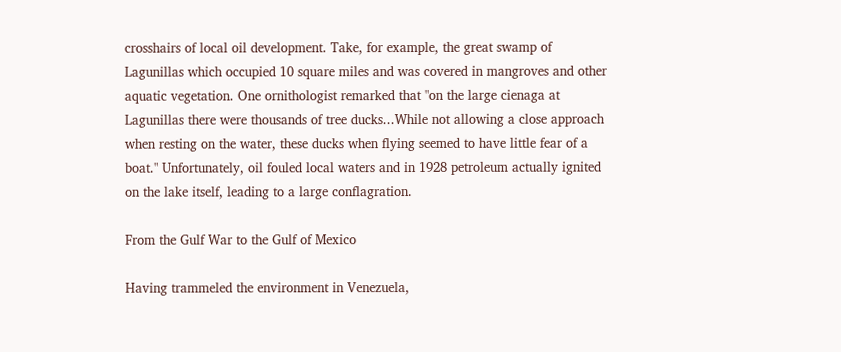crosshairs of local oil development. Take, for example, the great swamp of Lagunillas which occupied 10 square miles and was covered in mangroves and other aquatic vegetation. One ornithologist remarked that "on the large cienaga at Lagunillas there were thousands of tree ducks...While not allowing a close approach when resting on the water, these ducks when flying seemed to have little fear of a boat." Unfortunately, oil fouled local waters and in 1928 petroleum actually ignited on the lake itself, leading to a large conflagration.

From the Gulf War to the Gulf of Mexico

Having trammeled the environment in Venezuela,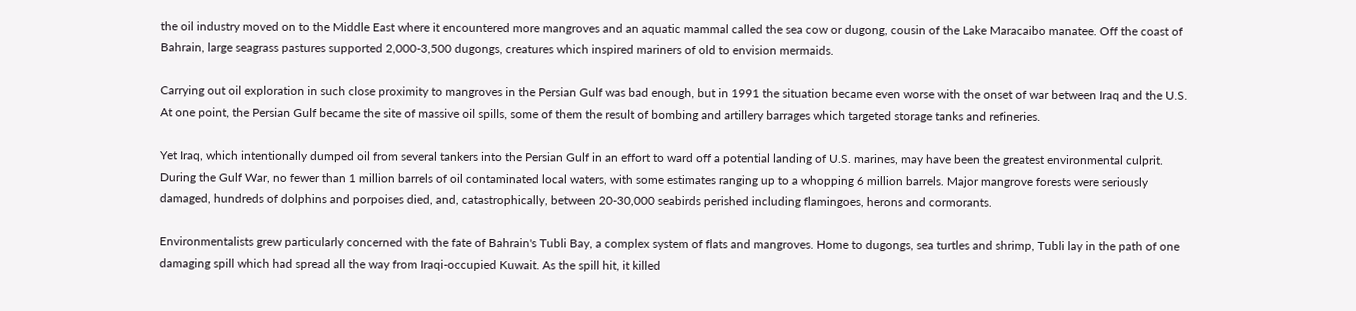the oil industry moved on to the Middle East where it encountered more mangroves and an aquatic mammal called the sea cow or dugong, cousin of the Lake Maracaibo manatee. Off the coast of Bahrain, large seagrass pastures supported 2,000-3,500 dugongs, creatures which inspired mariners of old to envision mermaids.

Carrying out oil exploration in such close proximity to mangroves in the Persian Gulf was bad enough, but in 1991 the situation became even worse with the onset of war between Iraq and the U.S. At one point, the Persian Gulf became the site of massive oil spills, some of them the result of bombing and artillery barrages which targeted storage tanks and refineries.

Yet Iraq, which intentionally dumped oil from several tankers into the Persian Gulf in an effort to ward off a potential landing of U.S. marines, may have been the greatest environmental culprit. During the Gulf War, no fewer than 1 million barrels of oil contaminated local waters, with some estimates ranging up to a whopping 6 million barrels. Major mangrove forests were seriously damaged, hundreds of dolphins and porpoises died, and, catastrophically, between 20-30,000 seabirds perished including flamingoes, herons and cormorants.

Environmentalists grew particularly concerned with the fate of Bahrain's Tubli Bay, a complex system of flats and mangroves. Home to dugongs, sea turtles and shrimp, Tubli lay in the path of one damaging spill which had spread all the way from Iraqi-occupied Kuwait. As the spill hit, it killed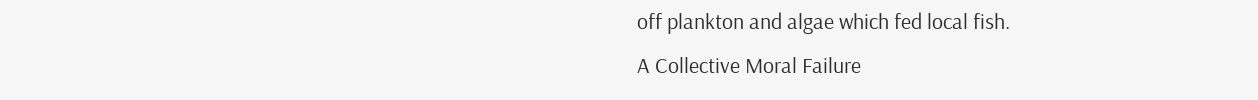off plankton and algae which fed local fish.
A Collective Moral Failure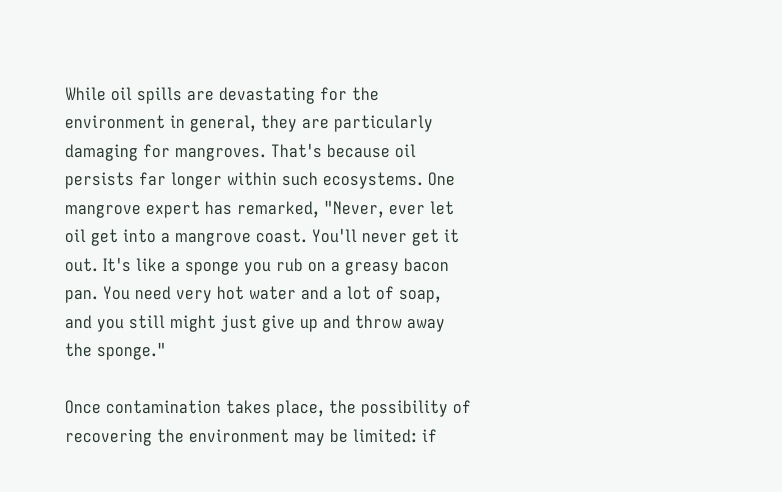While oil spills are devastating for the environment in general, they are particularly damaging for mangroves. That's because oil persists far longer within such ecosystems. One mangrove expert has remarked, "Never, ever let oil get into a mangrove coast. You'll never get it out. It's like a sponge you rub on a greasy bacon pan. You need very hot water and a lot of soap, and you still might just give up and throw away the sponge."

Once contamination takes place, the possibility of recovering the environment may be limited: if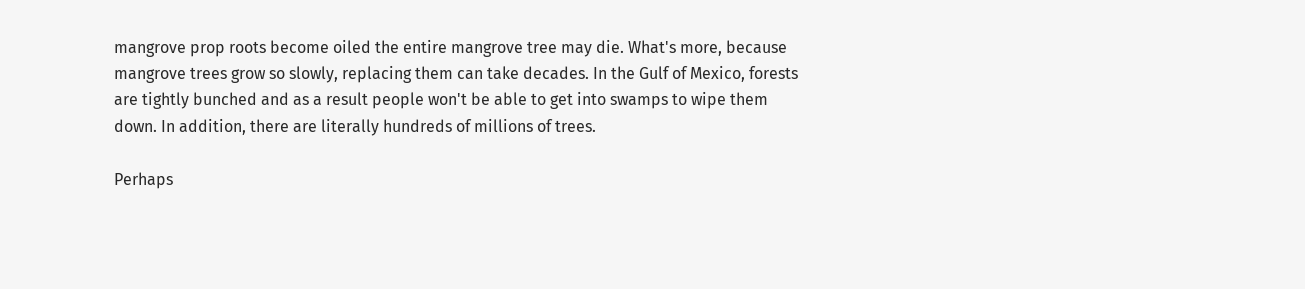mangrove prop roots become oiled the entire mangrove tree may die. What's more, because mangrove trees grow so slowly, replacing them can take decades. In the Gulf of Mexico, forests are tightly bunched and as a result people won't be able to get into swamps to wipe them down. In addition, there are literally hundreds of millions of trees.

Perhaps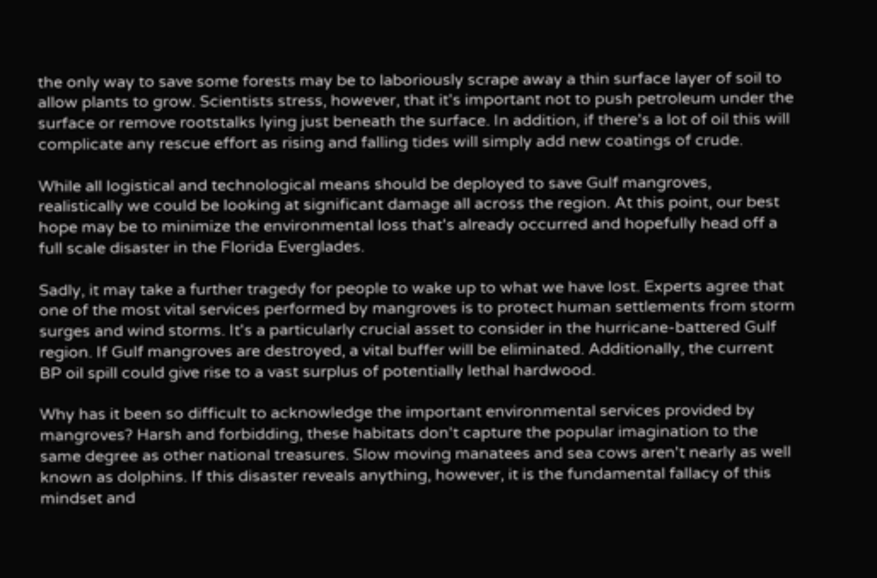the only way to save some forests may be to laboriously scrape away a thin surface layer of soil to allow plants to grow. Scientists stress, however, that it's important not to push petroleum under the surface or remove rootstalks lying just beneath the surface. In addition, if there's a lot of oil this will complicate any rescue effort as rising and falling tides will simply add new coatings of crude.

While all logistical and technological means should be deployed to save Gulf mangroves, realistically we could be looking at significant damage all across the region. At this point, our best hope may be to minimize the environmental loss that's already occurred and hopefully head off a full scale disaster in the Florida Everglades.

Sadly, it may take a further tragedy for people to wake up to what we have lost. Experts agree that one of the most vital services performed by mangroves is to protect human settlements from storm surges and wind storms. It's a particularly crucial asset to consider in the hurricane-battered Gulf region. If Gulf mangroves are destroyed, a vital buffer will be eliminated. Additionally, the current BP oil spill could give rise to a vast surplus of potentially lethal hardwood.

Why has it been so difficult to acknowledge the important environmental services provided by mangroves? Harsh and forbidding, these habitats don't capture the popular imagination to the same degree as other national treasures. Slow moving manatees and sea cows aren't nearly as well known as dolphins. If this disaster reveals anything, however, it is the fundamental fallacy of this mindset and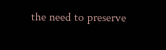the need to preserve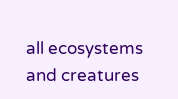all ecosystems and creatures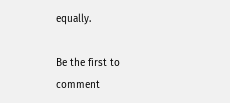equally.

Be the first to comment